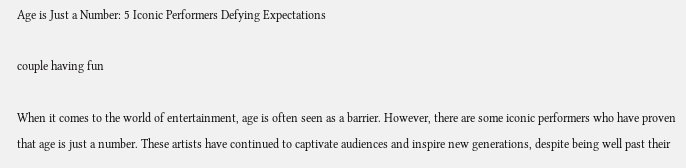Age is Just a Number: 5 Iconic Performers Defying Expectations

couple having fun

When it comes to the world of entertainment, age is often seen as a barrier. However, there are some iconic performers who have proven that age is just a number. These artists have continued to captivate audiences and inspire new generations, despite being well past their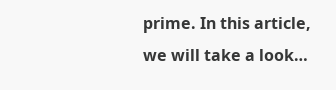prime. In this article, we will take a look…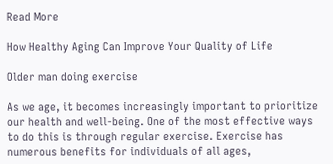Read More

How Healthy Aging Can Improve Your Quality of Life

Older man doing exercise

As we age, it becomes increasingly important to prioritize our health and well-being. One of the most effective ways to do this is through regular exercise. Exercise has numerous benefits for individuals of all ages,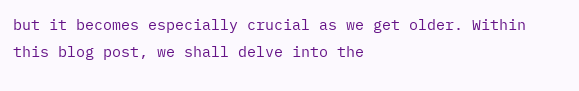but it becomes especially crucial as we get older. Within this blog post, we shall delve into the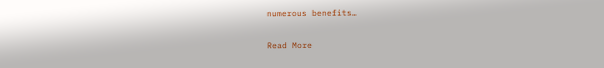numerous benefits…

Read More